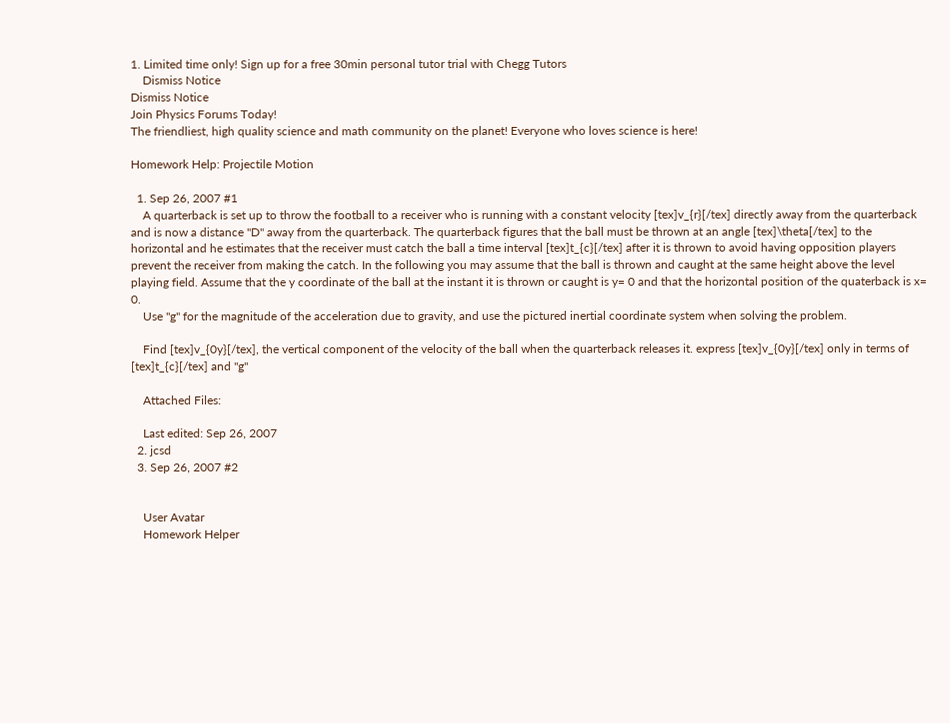1. Limited time only! Sign up for a free 30min personal tutor trial with Chegg Tutors
    Dismiss Notice
Dismiss Notice
Join Physics Forums Today!
The friendliest, high quality science and math community on the planet! Everyone who loves science is here!

Homework Help: Projectile Motion

  1. Sep 26, 2007 #1
    A quarterback is set up to throw the football to a receiver who is running with a constant velocity [tex]v_{r}[/tex] directly away from the quarterback and is now a distance "D" away from the quarterback. The quarterback figures that the ball must be thrown at an angle [tex]\theta[/tex] to the horizontal and he estimates that the receiver must catch the ball a time interval [tex]t_{c}[/tex] after it is thrown to avoid having opposition players prevent the receiver from making the catch. In the following you may assume that the ball is thrown and caught at the same height above the level playing field. Assume that the y coordinate of the ball at the instant it is thrown or caught is y= 0 and that the horizontal position of the quaterback is x= 0.
    Use "g" for the magnitude of the acceleration due to gravity, and use the pictured inertial coordinate system when solving the problem.

    Find [tex]v_{0y}[/tex], the vertical component of the velocity of the ball when the quarterback releases it. express [tex]v_{0y}[/tex] only in terms of [tex]t_{c}[/tex] and "g"

    Attached Files:

    Last edited: Sep 26, 2007
  2. jcsd
  3. Sep 26, 2007 #2


    User Avatar
    Homework Helper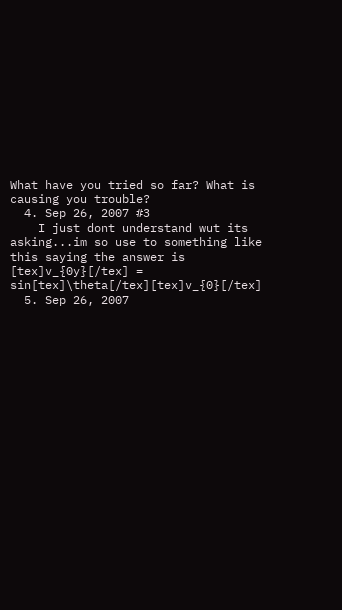What have you tried so far? What is causing you trouble?
  4. Sep 26, 2007 #3
    I just dont understand wut its asking...im so use to something like this saying the answer is [tex]v_{0y}[/tex] = sin[tex]\theta[/tex][tex]v_{0}[/tex]
  5. Sep 26, 2007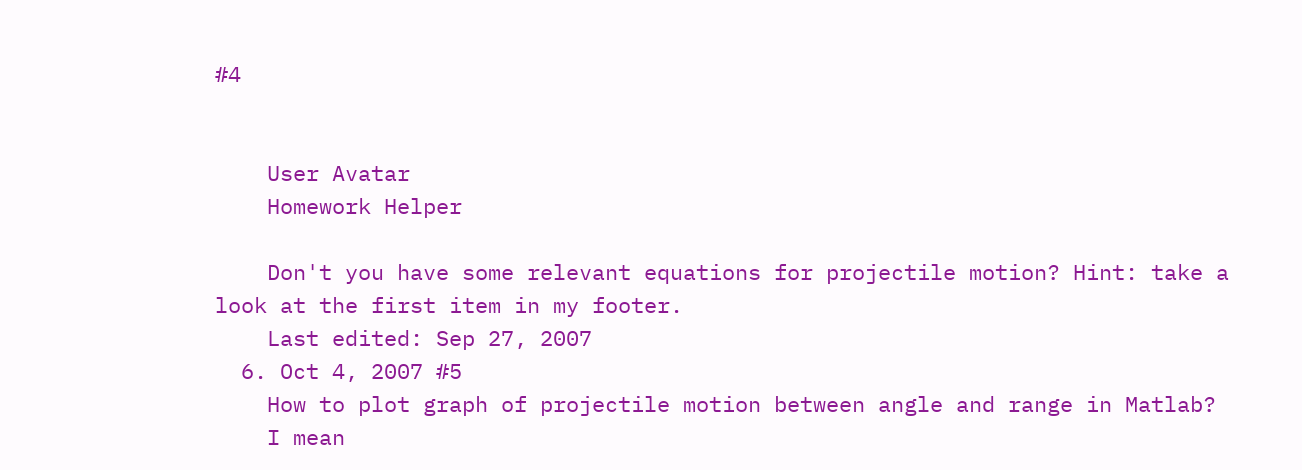#4


    User Avatar
    Homework Helper

    Don't you have some relevant equations for projectile motion? Hint: take a look at the first item in my footer.
    Last edited: Sep 27, 2007
  6. Oct 4, 2007 #5
    How to plot graph of projectile motion between angle and range in Matlab?
    I mean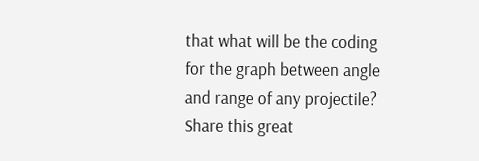that what will be the coding for the graph between angle and range of any projectile?
Share this great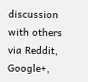discussion with others via Reddit, Google+,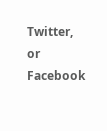Twitter, or Facebook